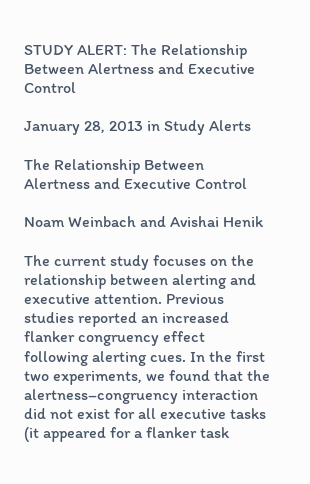STUDY ALERT: The Relationship Between Alertness and Executive Control

January 28, 2013 in Study Alerts

The Relationship Between Alertness and Executive Control

Noam Weinbach and Avishai Henik

The current study focuses on the relationship between alerting and executive attention. Previous studies reported an increased flanker congruency effect following alerting cues. In the first two experiments, we found that the alertness–congruency interaction did not exist for all executive tasks (it appeared for a flanker task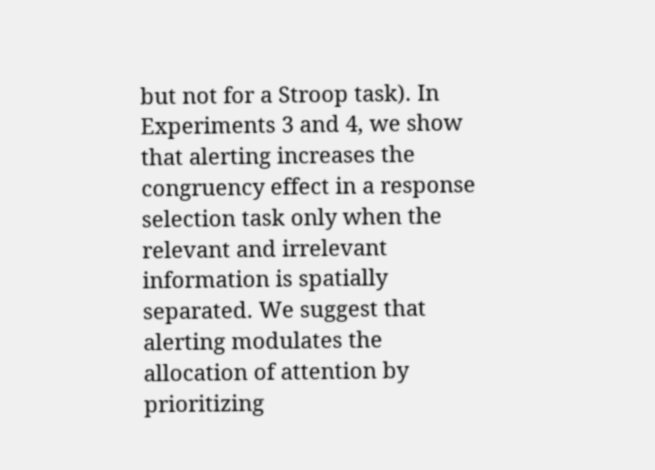but not for a Stroop task). In Experiments 3 and 4, we show that alerting increases the congruency effect in a response selection task only when the relevant and irrelevant information is spatially separated. We suggest that alerting modulates the allocation of attention by prioritizing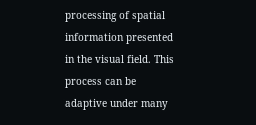processing of spatial information presented in the visual field. This process can be adaptive under many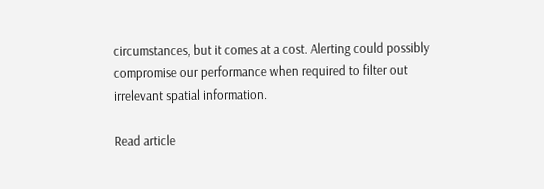circumstances, but it comes at a cost. Alerting could possibly compromise our performance when required to filter out irrelevant spatial information.

Read article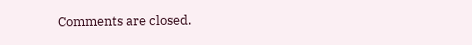Comments are closed.